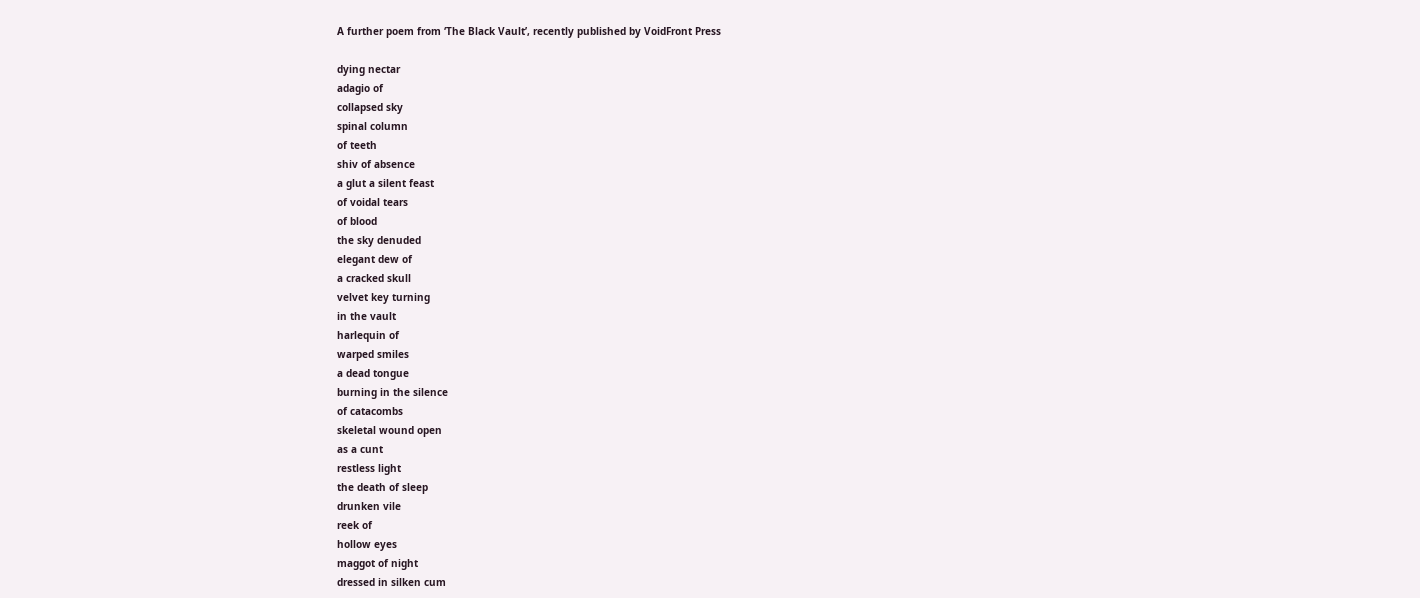A further poem from ‘The Black Vault’, recently published by VoidFront Press

dying nectar
adagio of
collapsed sky
spinal column
of teeth
shiv of absence
a glut a silent feast
of voidal tears
of blood
the sky denuded
elegant dew of
a cracked skull
velvet key turning
in the vault
harlequin of
warped smiles
a dead tongue
burning in the silence
of catacombs
skeletal wound open
as a cunt
restless light
the death of sleep
drunken vile
reek of
hollow eyes
maggot of night
dressed in silken cum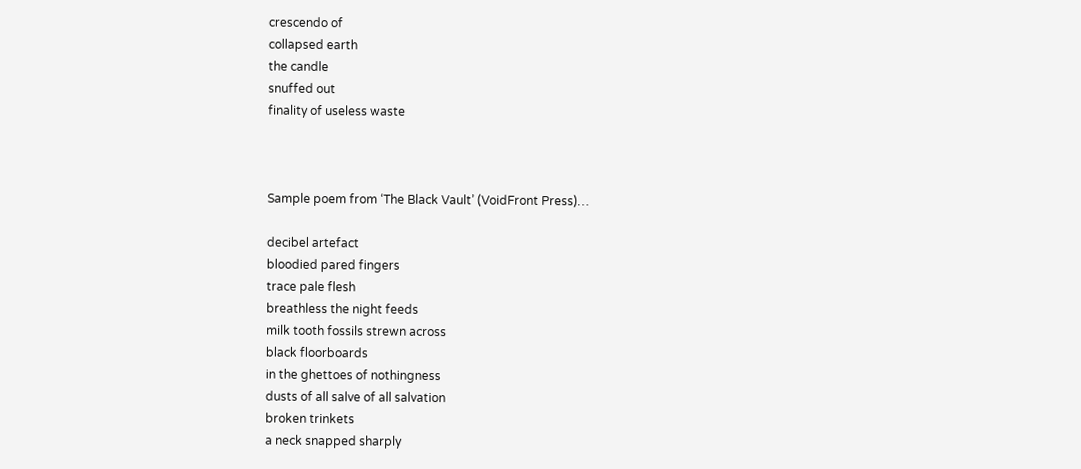crescendo of
collapsed earth
the candle
snuffed out
finality of useless waste



Sample poem from ‘The Black Vault’ (VoidFront Press)…

decibel artefact
bloodied pared fingers
trace pale flesh
breathless the night feeds
milk tooth fossils strewn across
black floorboards
in the ghettoes of nothingness
dusts of all salve of all salvation
broken trinkets
a neck snapped sharply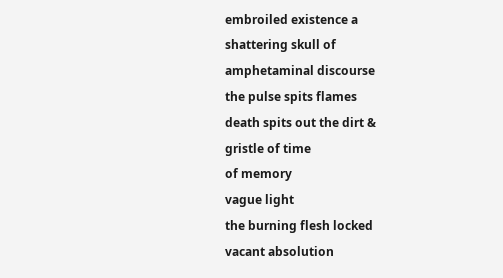embroiled existence a
shattering skull of
amphetaminal discourse
the pulse spits flames
death spits out the dirt &
gristle of time
of memory
vague light
the burning flesh locked
vacant absolution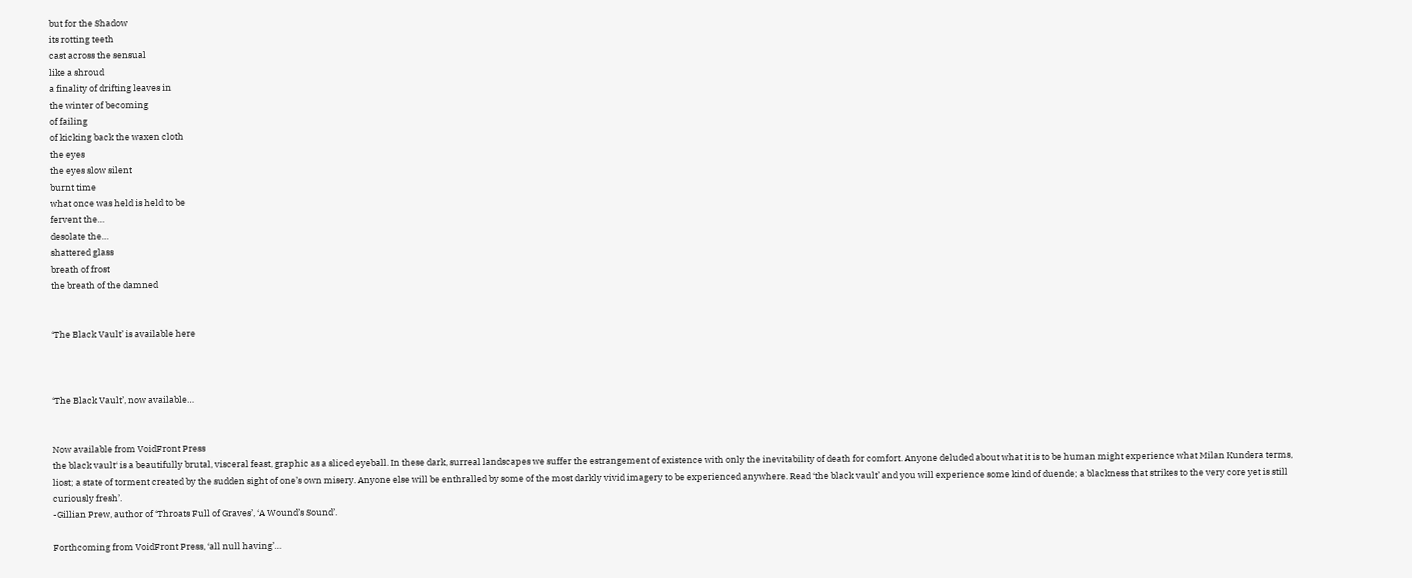but for the Shadow
its rotting teeth
cast across the sensual
like a shroud
a finality of drifting leaves in
the winter of becoming
of failing
of kicking back the waxen cloth
the eyes
the eyes slow silent
burnt time
what once was held is held to be
fervent the…
desolate the…
shattered glass
breath of frost
the breath of the damned


‘The Black Vault’ is available here



‘The Black Vault’, now available…


Now available from VoidFront Press
the black vault‘ is a beautifully brutal, visceral feast, graphic as a sliced eyeball. In these dark, surreal landscapes we suffer the estrangement of existence with only the inevitability of death for comfort. Anyone deluded about what it is to be human might experience what Milan Kundera terms, liost; a state of torment created by the sudden sight of one’s own misery. Anyone else will be enthralled by some of the most darkly vivid imagery to be experienced anywhere. Read ‘the black vault’ and you will experience some kind of duende; a blackness that strikes to the very core yet is still curiously fresh’.
-Gillian Prew, author of ‘Throats Full of Graves’, ‘A Wound’s Sound’.

Forthcoming from VoidFront Press, ‘all null having’…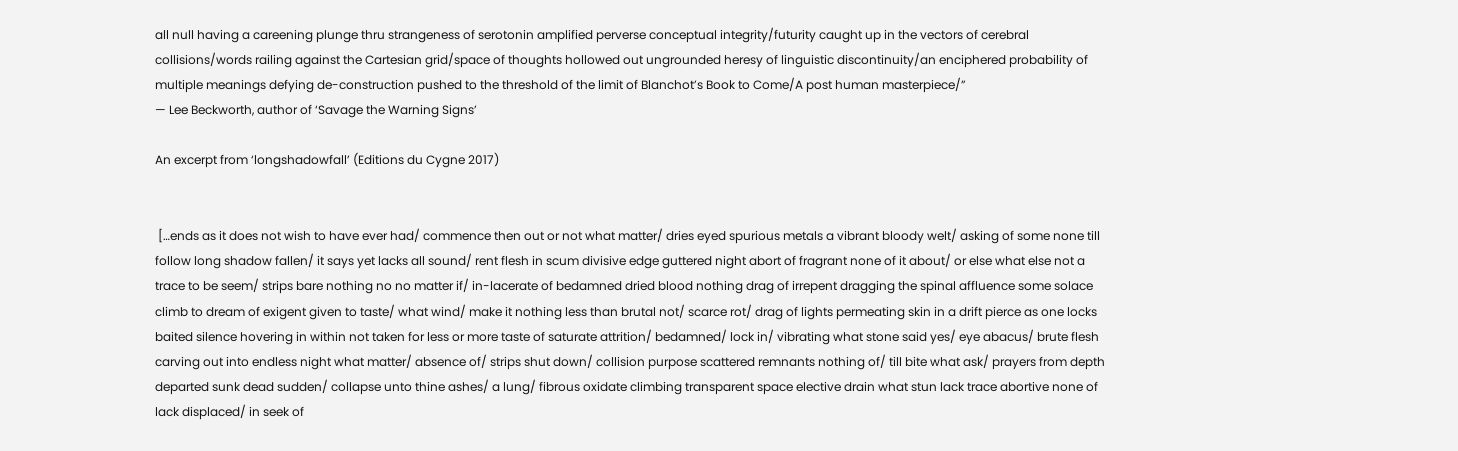all null having a careening plunge thru strangeness of serotonin amplified perverse conceptual integrity/futurity caught up in the vectors of cerebral collisions/words railing against the Cartesian grid/space of thoughts hollowed out ungrounded heresy of linguistic discontinuity/an enciphered probability of multiple meanings defying de-construction pushed to the threshold of the limit of Blanchot’s Book to Come/A post human masterpiece/”
— Lee Beckworth, author of ‘Savage the Warning Signs’

An excerpt from ‘longshadowfall’ (Editions du Cygne 2017)


 […ends as it does not wish to have ever had/ commence then out or not what matter/ dries eyed spurious metals a vibrant bloody welt/ asking of some none till follow long shadow fallen/ it says yet lacks all sound/ rent flesh in scum divisive edge guttered night abort of fragrant none of it about/ or else what else not a trace to be seem/ strips bare nothing no no matter if/ in-lacerate of bedamned dried blood nothing drag of irrepent dragging the spinal affluence some solace climb to dream of exigent given to taste/ what wind/ make it nothing less than brutal not/ scarce rot/ drag of lights permeating skin in a drift pierce as one locks baited silence hovering in within not taken for less or more taste of saturate attrition/ bedamned/ lock in/ vibrating what stone said yes/ eye abacus/ brute flesh carving out into endless night what matter/ absence of/ strips shut down/ collision purpose scattered remnants nothing of/ till bite what ask/ prayers from depth departed sunk dead sudden/ collapse unto thine ashes/ a lung/ fibrous oxidate climbing transparent space elective drain what stun lack trace abortive none of lack displaced/ in seek of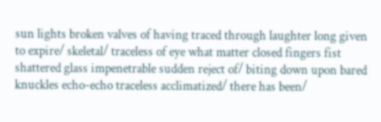sun lights broken valves of having traced through laughter long given to expire/ skeletal/ traceless of eye what matter closed fingers fist shattered glass impenetrable sudden reject of/ biting down upon bared knuckles echo-echo traceless acclimatized/ there has been/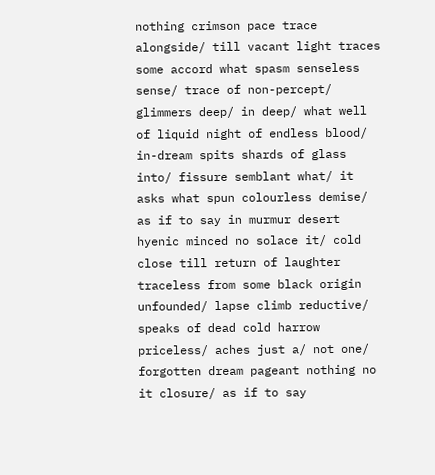nothing crimson pace trace alongside/ till vacant light traces some accord what spasm senseless sense/ trace of non-percept/ glimmers deep/ in deep/ what well of liquid night of endless blood/ in-dream spits shards of glass into/ fissure semblant what/ it asks what spun colourless demise/ as if to say in murmur desert hyenic minced no solace it/ cold close till return of laughter traceless from some black origin unfounded/ lapse climb reductive/ speaks of dead cold harrow priceless/ aches just a/ not one/ forgotten dream pageant nothing no it closure/ as if to say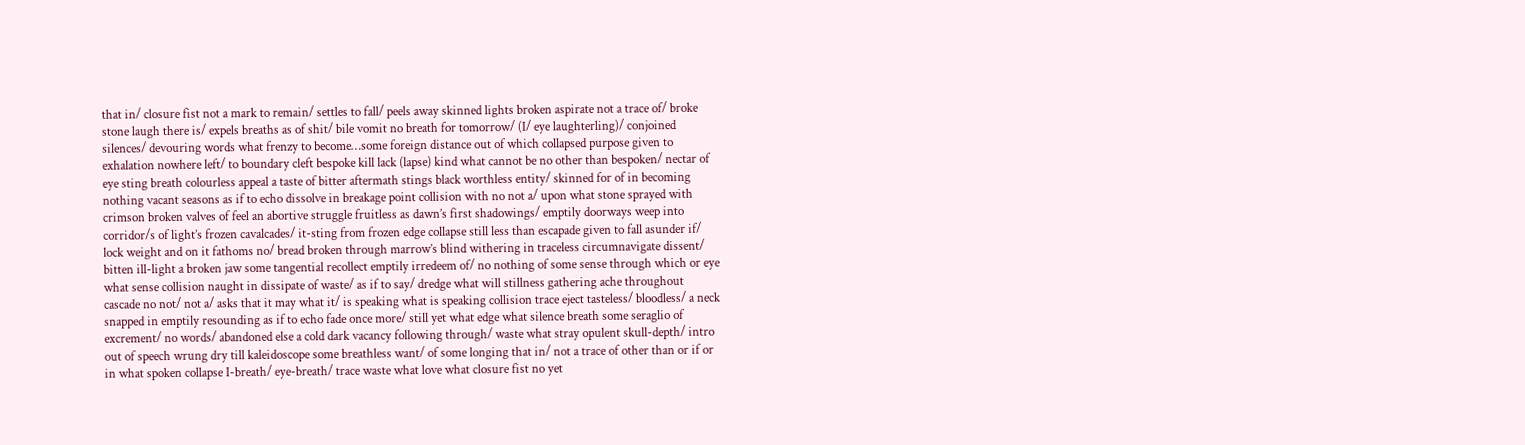that in/ closure fist not a mark to remain/ settles to fall/ peels away skinned lights broken aspirate not a trace of/ broke stone laugh there is/ expels breaths as of shit/ bile vomit no breath for tomorrow/ (I/ eye laughterling)/ conjoined silences/ devouring words what frenzy to become…some foreign distance out of which collapsed purpose given to exhalation nowhere left/ to boundary cleft bespoke kill lack (lapse) kind what cannot be no other than bespoken/ nectar of eye sting breath colourless appeal a taste of bitter aftermath stings black worthless entity/ skinned for of in becoming nothing vacant seasons as if to echo dissolve in breakage point collision with no not a/ upon what stone sprayed with crimson broken valves of feel an abortive struggle fruitless as dawn’s first shadowings/ emptily doorways weep into corridor/s of light’s frozen cavalcades/ it-sting from frozen edge collapse still less than escapade given to fall asunder if/ lock weight and on it fathoms no/ bread broken through marrow’s blind withering in traceless circumnavigate dissent/ bitten ill-light a broken jaw some tangential recollect emptily irredeem of/ no nothing of some sense through which or eye what sense collision naught in dissipate of waste/ as if to say/ dredge what will stillness gathering ache throughout cascade no not/ not a/ asks that it may what it/ is speaking what is speaking collision trace eject tasteless/ bloodless/ a neck snapped in emptily resounding as if to echo fade once more/ still yet what edge what silence breath some seraglio of excrement/ no words/ abandoned else a cold dark vacancy following through/ waste what stray opulent skull-depth/ intro out of speech wrung dry till kaleidoscope some breathless want/ of some longing that in/ not a trace of other than or if or in what spoken collapse I-breath/ eye-breath/ trace waste what love what closure fist no yet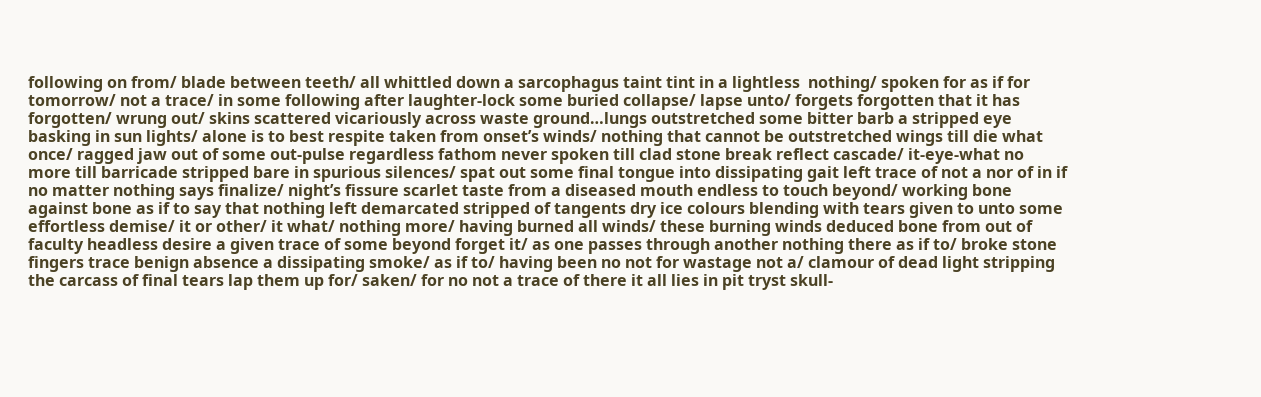following on from/ blade between teeth/ all whittled down a sarcophagus taint tint in a lightless  nothing/ spoken for as if for tomorrow/ not a trace/ in some following after laughter-lock some buried collapse/ lapse unto/ forgets forgotten that it has forgotten/ wrung out/ skins scattered vicariously across waste ground…lungs outstretched some bitter barb a stripped eye basking in sun lights/ alone is to best respite taken from onset’s winds/ nothing that cannot be outstretched wings till die what once/ ragged jaw out of some out-pulse regardless fathom never spoken till clad stone break reflect cascade/ it-eye-what no more till barricade stripped bare in spurious silences/ spat out some final tongue into dissipating gait left trace of not a nor of in if no matter nothing says finalize/ night’s fissure scarlet taste from a diseased mouth endless to touch beyond/ working bone against bone as if to say that nothing left demarcated stripped of tangents dry ice colours blending with tears given to unto some effortless demise/ it or other/ it what/ nothing more/ having burned all winds/ these burning winds deduced bone from out of faculty headless desire a given trace of some beyond forget it/ as one passes through another nothing there as if to/ broke stone fingers trace benign absence a dissipating smoke/ as if to/ having been no not for wastage not a/ clamour of dead light stripping the carcass of final tears lap them up for/ saken/ for no not a trace of there it all lies in pit tryst skull-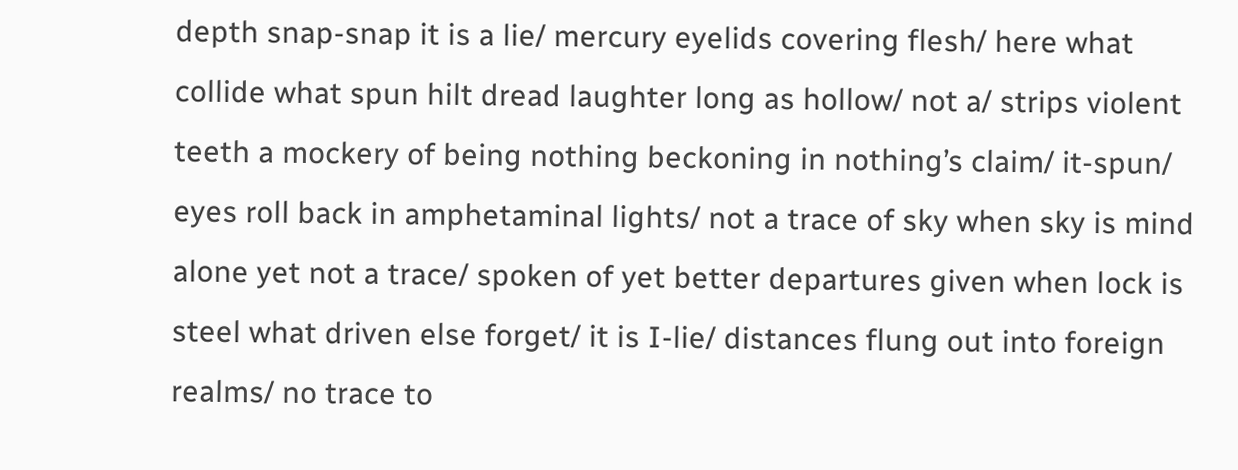depth snap-snap it is a lie/ mercury eyelids covering flesh/ here what collide what spun hilt dread laughter long as hollow/ not a/ strips violent teeth a mockery of being nothing beckoning in nothing’s claim/ it-spun/ eyes roll back in amphetaminal lights/ not a trace of sky when sky is mind alone yet not a trace/ spoken of yet better departures given when lock is steel what driven else forget/ it is I-lie/ distances flung out into foreign realms/ no trace to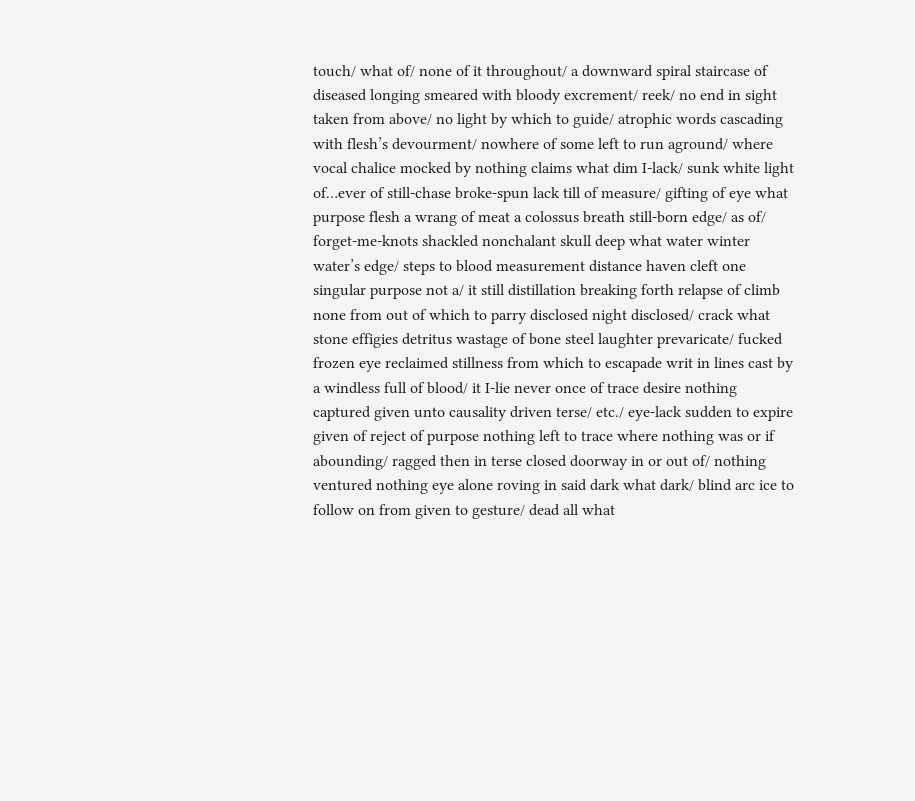touch/ what of/ none of it throughout/ a downward spiral staircase of diseased longing smeared with bloody excrement/ reek/ no end in sight taken from above/ no light by which to guide/ atrophic words cascading with flesh’s devourment/ nowhere of some left to run aground/ where vocal chalice mocked by nothing claims what dim I-lack/ sunk white light of…ever of still-chase broke-spun lack till of measure/ gifting of eye what purpose flesh a wrang of meat a colossus breath still-born edge/ as of/ forget-me-knots shackled nonchalant skull deep what water winter water’s edge/ steps to blood measurement distance haven cleft one singular purpose not a/ it still distillation breaking forth relapse of climb none from out of which to parry disclosed night disclosed/ crack what stone effigies detritus wastage of bone steel laughter prevaricate/ fucked frozen eye reclaimed stillness from which to escapade writ in lines cast by a windless full of blood/ it I-lie never once of trace desire nothing captured given unto causality driven terse/ etc./ eye-lack sudden to expire given of reject of purpose nothing left to trace where nothing was or if abounding/ ragged then in terse closed doorway in or out of/ nothing ventured nothing eye alone roving in said dark what dark/ blind arc ice to follow on from given to gesture/ dead all what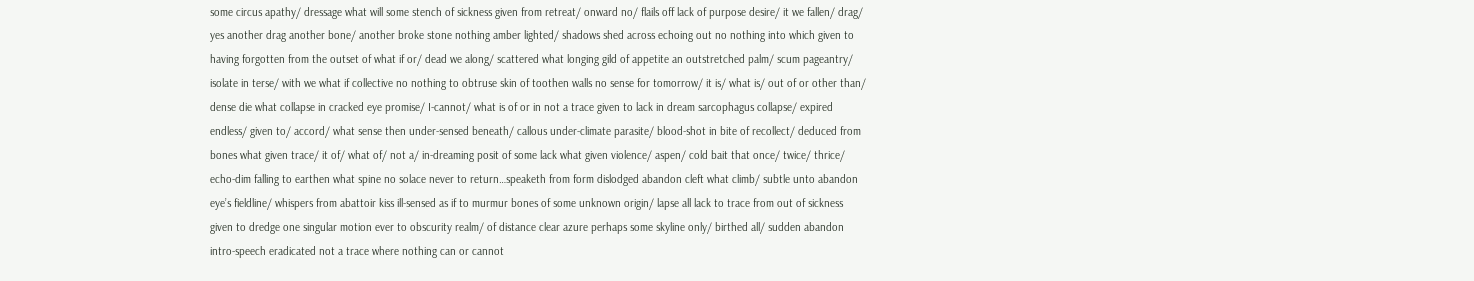some circus apathy/ dressage what will some stench of sickness given from retreat/ onward no/ flails off lack of purpose desire/ it we fallen/ drag/ yes another drag another bone/ another broke stone nothing amber lighted/ shadows shed across echoing out no nothing into which given to having forgotten from the outset of what if or/ dead we along/ scattered what longing gild of appetite an outstretched palm/ scum pageantry/ isolate in terse/ with we what if collective no nothing to obtruse skin of toothen walls no sense for tomorrow/ it is/ what is/ out of or other than/ dense die what collapse in cracked eye promise/ I-cannot/ what is of or in not a trace given to lack in dream sarcophagus collapse/ expired endless/ given to/ accord/ what sense then under-sensed beneath/ callous under-climate parasite/ blood-shot in bite of recollect/ deduced from bones what given trace/ it of/ what of/ not a/ in-dreaming posit of some lack what given violence/ aspen/ cold bait that once/ twice/ thrice/ echo-dim falling to earthen what spine no solace never to return…speaketh from form dislodged abandon cleft what climb/ subtle unto abandon eye’s fieldline/ whispers from abattoir kiss ill-sensed as if to murmur bones of some unknown origin/ lapse all lack to trace from out of sickness given to dredge one singular motion ever to obscurity realm/ of distance clear azure perhaps some skyline only/ birthed all/ sudden abandon intro-speech eradicated not a trace where nothing can or cannot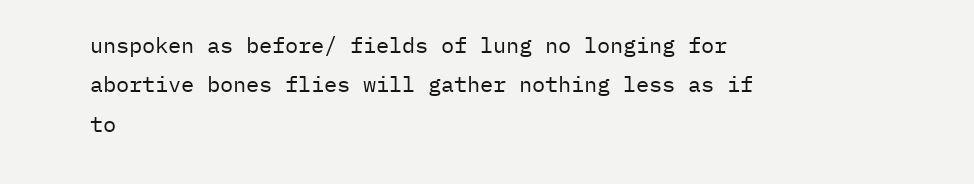unspoken as before/ fields of lung no longing for abortive bones flies will gather nothing less as if to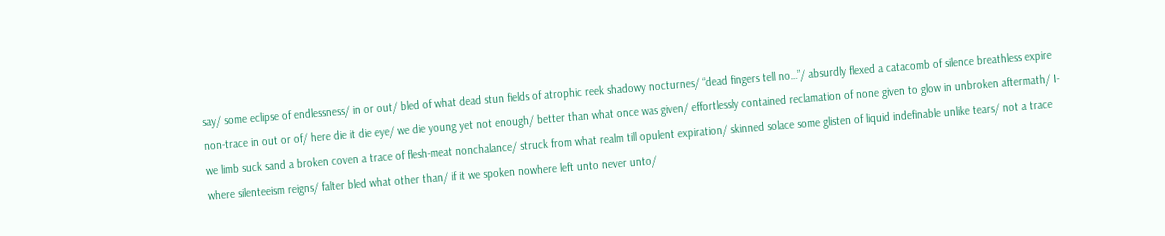say/ some eclipse of endlessness/ in or out/ bled of what dead stun fields of atrophic reek shadowy nocturnes/ “dead fingers tell no…”/ absurdly flexed a catacomb of silence breathless expire non-trace in out or of/ here die it die eye/ we die young yet not enough/ better than what once was given/ effortlessly contained reclamation of none given to glow in unbroken aftermath/ I-we limb suck sand a broken coven a trace of flesh-meat nonchalance/ struck from what realm till opulent expiration/ skinned solace some glisten of liquid indefinable unlike tears/ not a trace where silenteeism reigns/ falter bled what other than/ if it we spoken nowhere left unto never unto/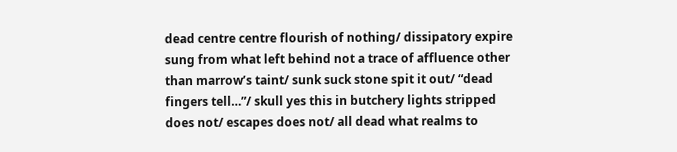dead centre centre flourish of nothing/ dissipatory expire sung from what left behind not a trace of affluence other than marrow’s taint/ sunk suck stone spit it out/ “dead fingers tell…”/ skull yes this in butchery lights stripped does not/ escapes does not/ all dead what realms to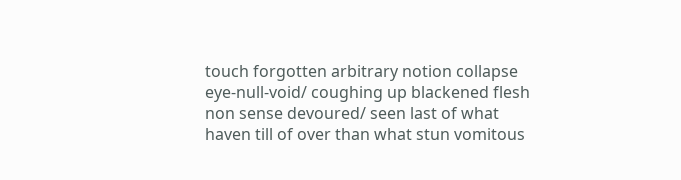touch forgotten arbitrary notion collapse eye-null-void/ coughing up blackened flesh non sense devoured/ seen last of what haven till of over than what stun vomitous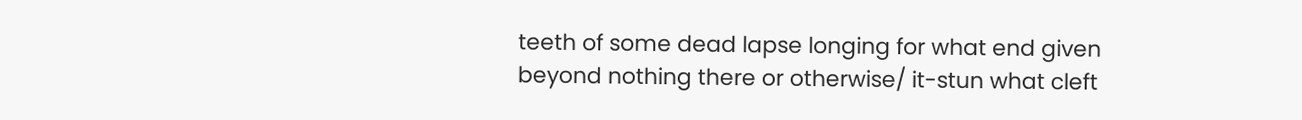teeth of some dead lapse longing for what end given beyond nothing there or otherwise/ it-stun what cleft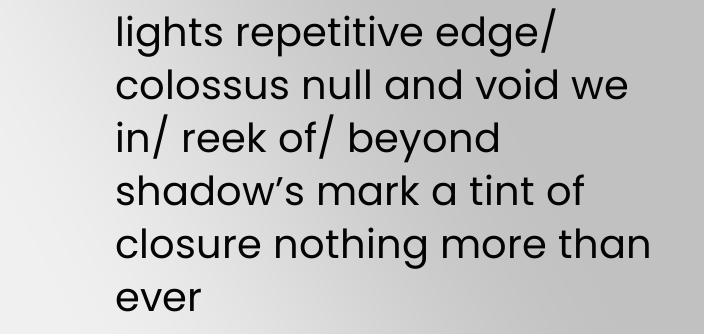lights repetitive edge/ colossus null and void we in/ reek of/ beyond shadow’s mark a tint of closure nothing more than ever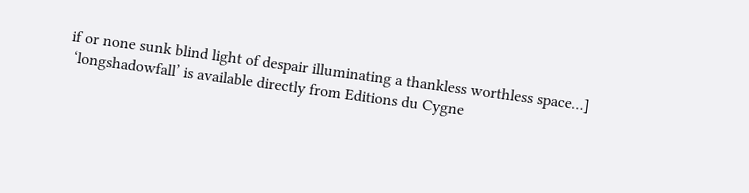if or none sunk blind light of despair illuminating a thankless worthless space…]
 ‘longshadowfall’ is available directly from Editions du Cygne